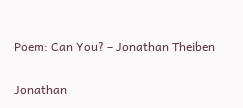Poem: Can You? – Jonathan Theiben

Jonathan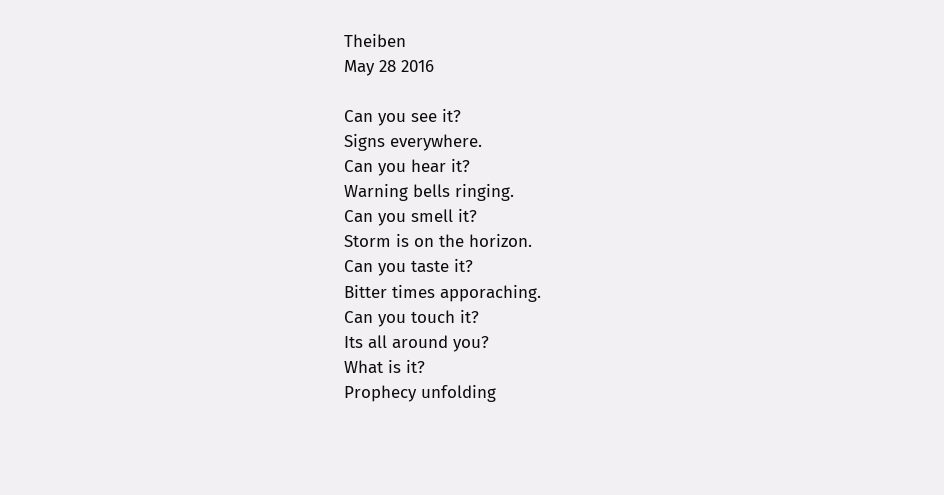Theiben
May 28 2016

Can you see it?
Signs everywhere.
Can you hear it?
Warning bells ringing.
Can you smell it?
Storm is on the horizon.
Can you taste it?
Bitter times apporaching.
Can you touch it?
Its all around you?
What is it?
Prophecy unfolding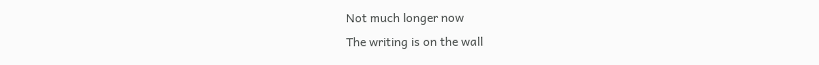Not much longer now
The writing is on the wall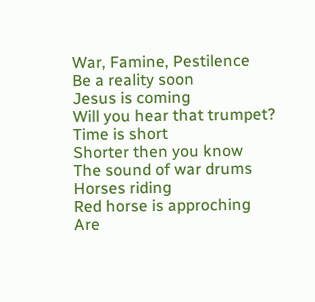War, Famine, Pestilence
Be a reality soon
Jesus is coming
Will you hear that trumpet?
Time is short
Shorter then you know
The sound of war drums
Horses riding
Red horse is approching
Are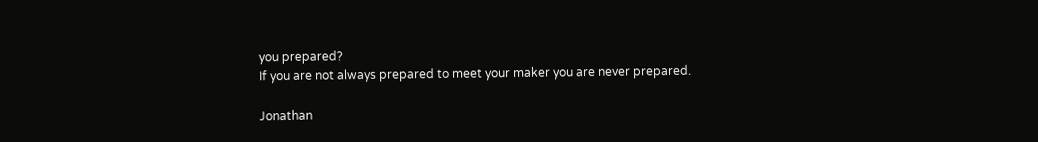you prepared?
If you are not always prepared to meet your maker you are never prepared.

Jonathan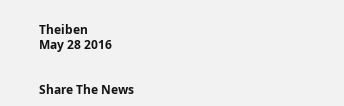Theiben
May 28 2016


Share The News